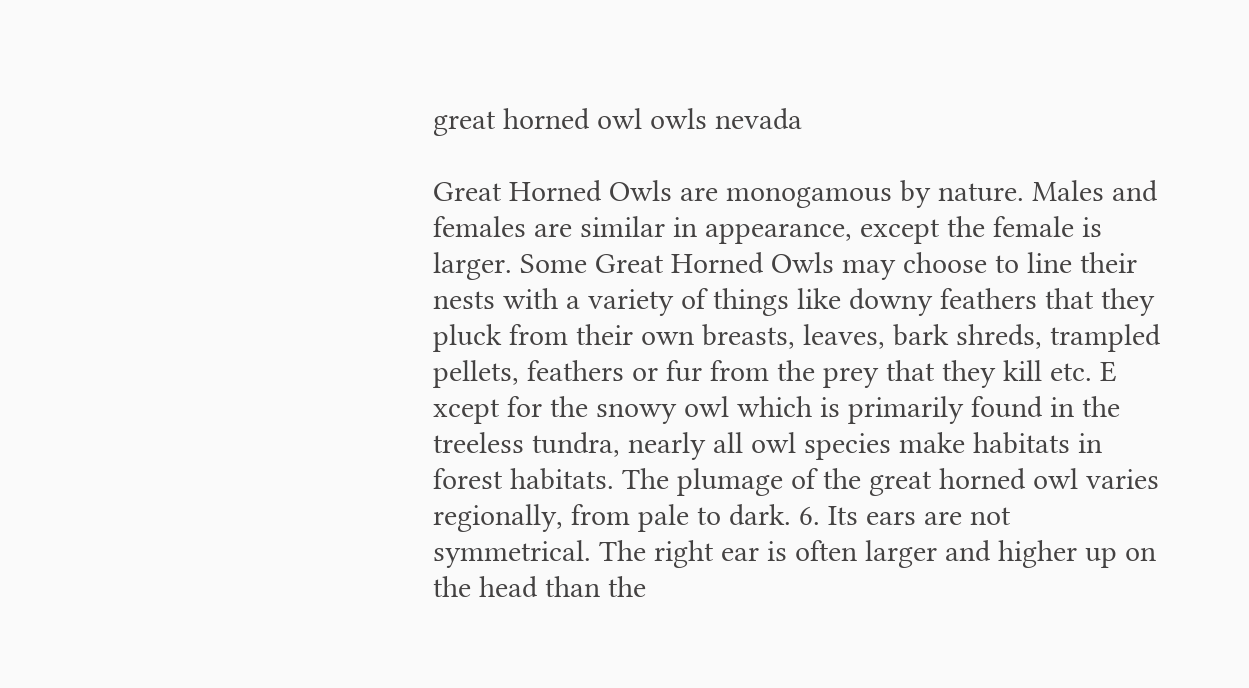great horned owl owls nevada

Great Horned Owls are monogamous by nature. Males and females are similar in appearance, except the female is larger. Some Great Horned Owls may choose to line their nests with a variety of things like downy feathers that they pluck from their own breasts, leaves, bark shreds, trampled pellets, feathers or fur from the prey that they kill etc. E xcept for the snowy owl which is primarily found in the treeless tundra, nearly all owl species make habitats in forest habitats. The plumage of the great horned owl varies regionally, from pale to dark. 6. Its ears are not symmetrical. The right ear is often larger and higher up on the head than the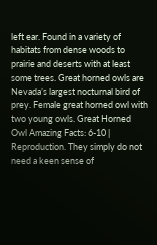left ear. Found in a variety of habitats from dense woods to prairie and deserts with at least some trees. Great horned owls are Nevada’s largest nocturnal bird of prey. Female great horned owl with two young owls. Great Horned Owl Amazing Facts: 6-10 | Reproduction. They simply do not need a keen sense of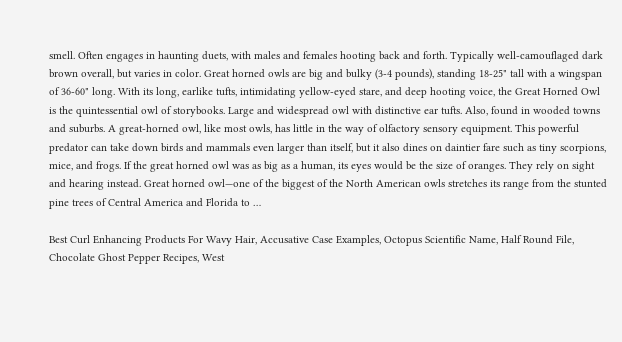smell. Often engages in haunting duets, with males and females hooting back and forth. Typically well-camouflaged dark brown overall, but varies in color. Great horned owls are big and bulky (3-4 pounds), standing 18-25" tall with a wingspan of 36-60" long. With its long, earlike tufts, intimidating yellow-eyed stare, and deep hooting voice, the Great Horned Owl is the quintessential owl of storybooks. Large and widespread owl with distinctive ear tufts. Also, found in wooded towns and suburbs. A great-horned owl, like most owls, has little in the way of olfactory sensory equipment. This powerful predator can take down birds and mammals even larger than itself, but it also dines on daintier fare such as tiny scorpions, mice, and frogs. If the great horned owl was as big as a human, its eyes would be the size of oranges. They rely on sight and hearing instead. Great horned owl—one of the biggest of the North American owls stretches its range from the stunted pine trees of Central America and Florida to …

Best Curl Enhancing Products For Wavy Hair, Accusative Case Examples, Octopus Scientific Name, Half Round File, Chocolate Ghost Pepper Recipes, West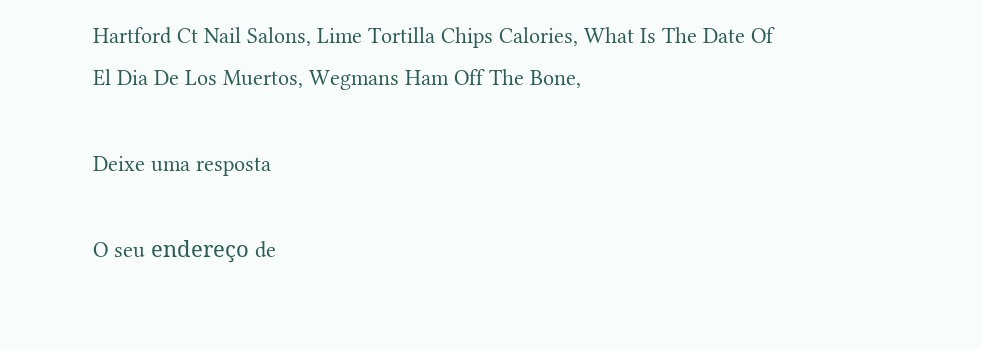Hartford Ct Nail Salons, Lime Tortilla Chips Calories, What Is The Date Of El Dia De Los Muertos, Wegmans Ham Off The Bone,

Deixe uma resposta

O seu endereço de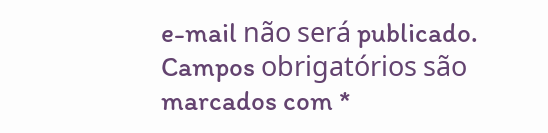e-mail não será publicado. Campos obrigatórios são marcados com *